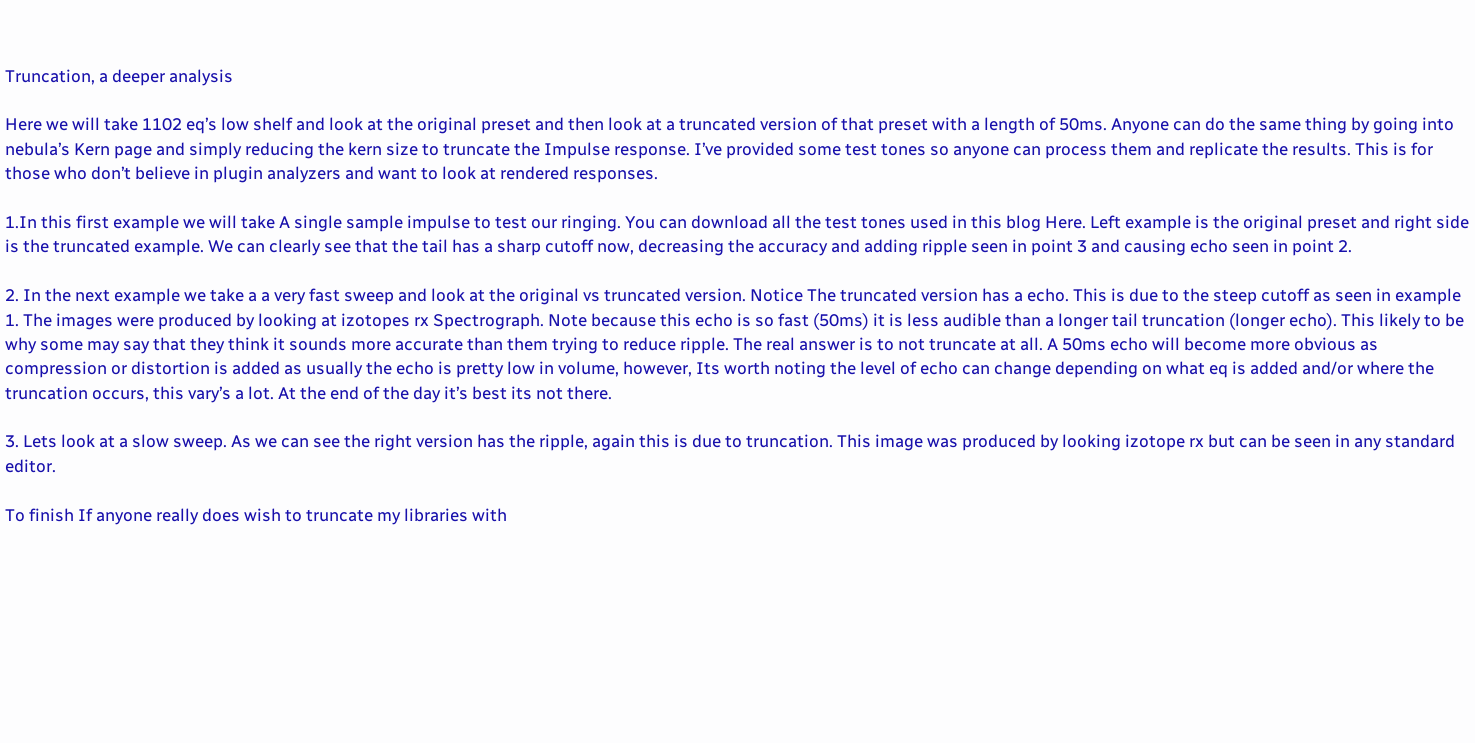Truncation, a deeper analysis

Here we will take 1102 eq’s low shelf and look at the original preset and then look at a truncated version of that preset with a length of 50ms. Anyone can do the same thing by going into nebula’s Kern page and simply reducing the kern size to truncate the Impulse response. I’ve provided some test tones so anyone can process them and replicate the results. This is for those who don’t believe in plugin analyzers and want to look at rendered responses.

1.In this first example we will take A single sample impulse to test our ringing. You can download all the test tones used in this blog Here. Left example is the original preset and right side is the truncated example. We can clearly see that the tail has a sharp cutoff now, decreasing the accuracy and adding ripple seen in point 3 and causing echo seen in point 2.

2. In the next example we take a a very fast sweep and look at the original vs truncated version. Notice The truncated version has a echo. This is due to the steep cutoff as seen in example 1. The images were produced by looking at izotopes rx Spectrograph. Note because this echo is so fast (50ms) it is less audible than a longer tail truncation (longer echo). This likely to be why some may say that they think it sounds more accurate than them trying to reduce ripple. The real answer is to not truncate at all. A 50ms echo will become more obvious as compression or distortion is added as usually the echo is pretty low in volume, however, Its worth noting the level of echo can change depending on what eq is added and/or where the truncation occurs, this vary’s a lot. At the end of the day it’s best its not there.

3. Lets look at a slow sweep. As we can see the right version has the ripple, again this is due to truncation. This image was produced by looking izotope rx but can be seen in any standard editor.

To finish If anyone really does wish to truncate my libraries with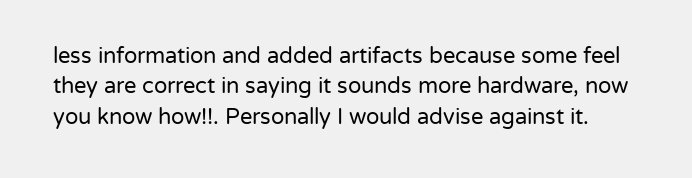less information and added artifacts because some feel they are correct in saying it sounds more hardware, now you know how!!. Personally I would advise against it.